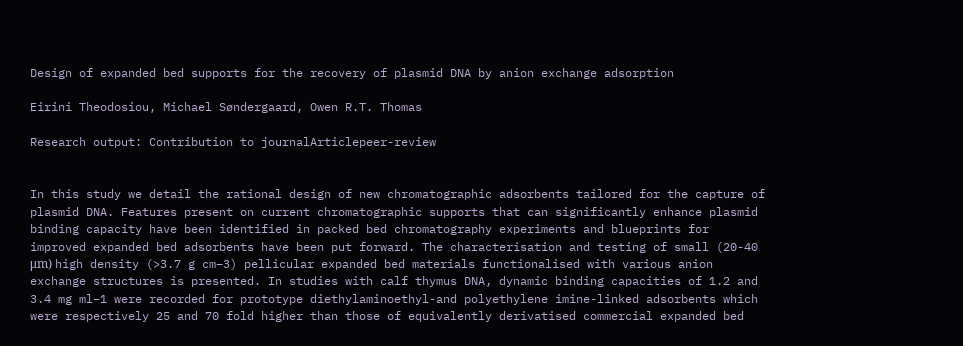Design of expanded bed supports for the recovery of plasmid DNA by anion exchange adsorption

Eirini Theodosiou, Michael Søndergaard, Owen R.T. Thomas

Research output: Contribution to journalArticlepeer-review


In this study we detail the rational design of new chromatographic adsorbents tailored for the capture of plasmid DNA. Features present on current chromatographic supports that can significantly enhance plasmid binding capacity have been identified in packed bed chromatography experiments and blueprints for improved expanded bed adsorbents have been put forward. The characterisation and testing of small (20-40 μm) high density (>3.7 g cm−3) pellicular expanded bed materials functionalised with various anion exchange structures is presented. In studies with calf thymus DNA, dynamic binding capacities of 1.2 and 3.4 mg ml−1 were recorded for prototype diethylaminoethyl-and polyethylene imine-linked adsorbents which were respectively 25 and 70 fold higher than those of equivalently derivatised commercial expanded bed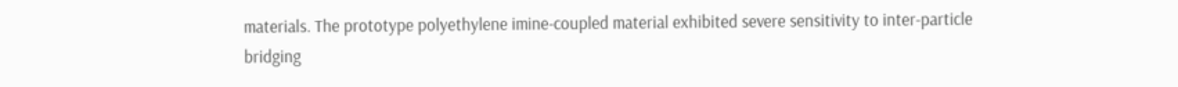materials. The prototype polyethylene imine-coupled material exhibited severe sensitivity to inter-particle bridging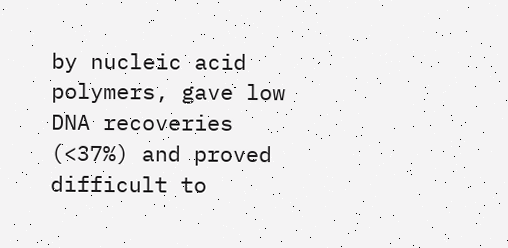by nucleic acid polymers, gave low DNA recoveries (<37%) and proved difficult to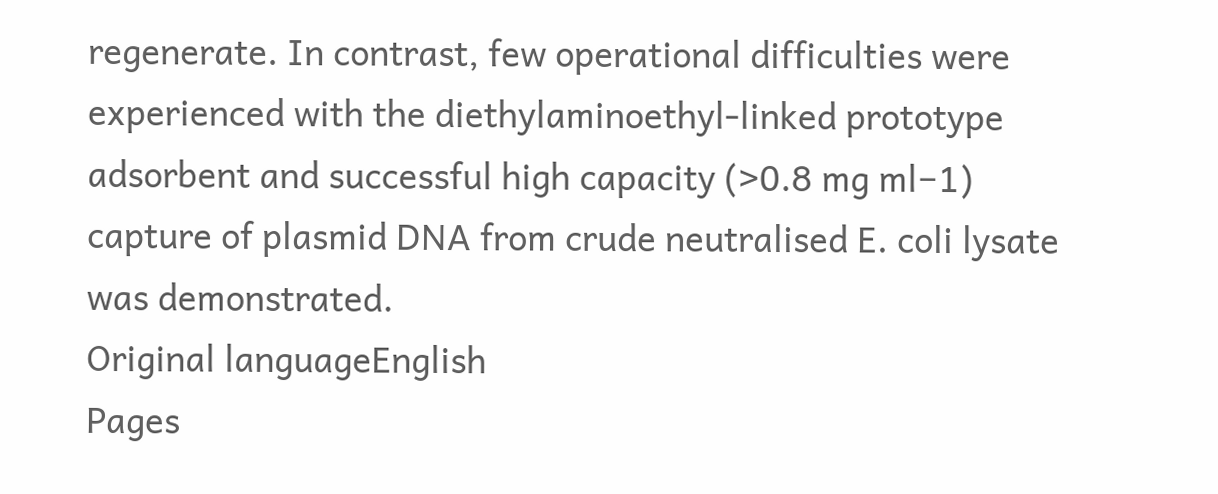regenerate. In contrast, few operational difficulties were experienced with the diethylaminoethyl-linked prototype adsorbent and successful high capacity (>0.8 mg ml−1) capture of plasmid DNA from crude neutralised E. coli lysate was demonstrated.
Original languageEnglish
Pages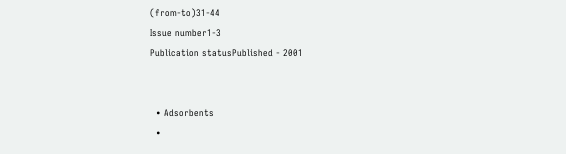(from-to)31-44
Issue number1-3
Publication statusPublished - 2001


  • Adsorbents
  •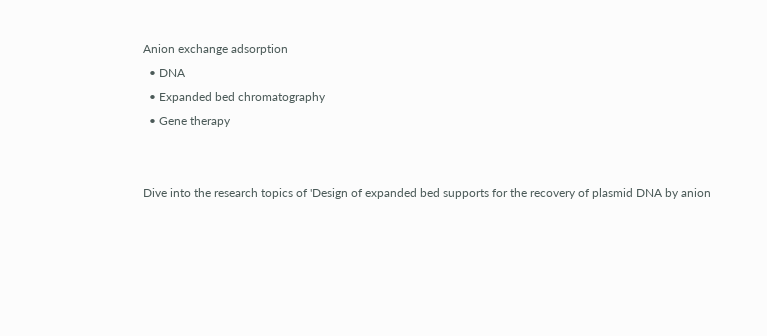Anion exchange adsorption
  • DNA
  • Expanded bed chromatography
  • Gene therapy


Dive into the research topics of 'Design of expanded bed supports for the recovery of plasmid DNA by anion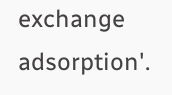exchange adsorption'.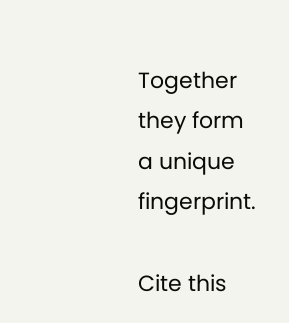Together they form a unique fingerprint.

Cite this